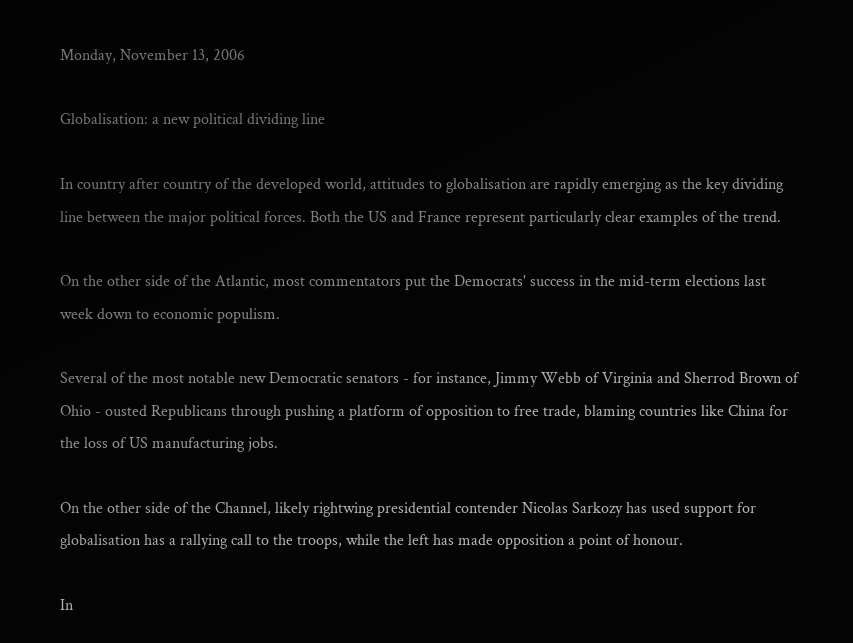Monday, November 13, 2006

Globalisation: a new political dividing line

In country after country of the developed world, attitudes to globalisation are rapidly emerging as the key dividing line between the major political forces. Both the US and France represent particularly clear examples of the trend.

On the other side of the Atlantic, most commentators put the Democrats' success in the mid-term elections last week down to economic populism.

Several of the most notable new Democratic senators - for instance, Jimmy Webb of Virginia and Sherrod Brown of Ohio - ousted Republicans through pushing a platform of opposition to free trade, blaming countries like China for the loss of US manufacturing jobs.

On the other side of the Channel, likely rightwing presidential contender Nicolas Sarkozy has used support for globalisation has a rallying call to the troops, while the left has made opposition a point of honour.

In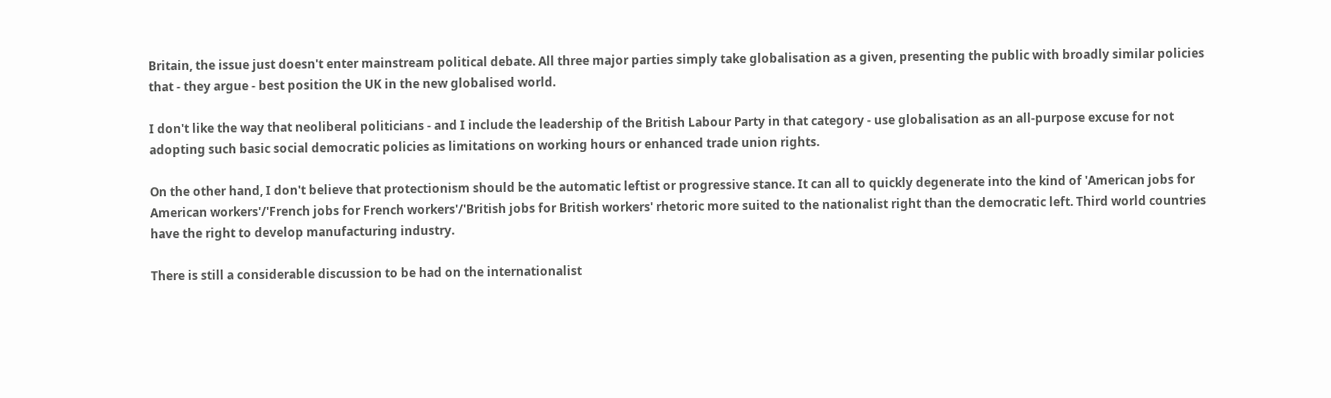Britain, the issue just doesn't enter mainstream political debate. All three major parties simply take globalisation as a given, presenting the public with broadly similar policies that - they argue - best position the UK in the new globalised world.

I don't like the way that neoliberal politicians - and I include the leadership of the British Labour Party in that category - use globalisation as an all-purpose excuse for not adopting such basic social democratic policies as limitations on working hours or enhanced trade union rights.

On the other hand, I don't believe that protectionism should be the automatic leftist or progressive stance. It can all to quickly degenerate into the kind of 'American jobs for American workers'/'French jobs for French workers'/'British jobs for British workers' rhetoric more suited to the nationalist right than the democratic left. Third world countries have the right to develop manufacturing industry.

There is still a considerable discussion to be had on the internationalist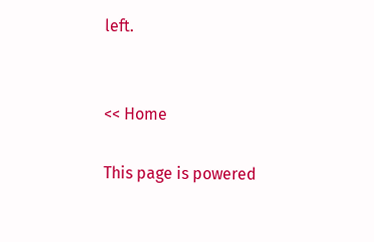left.


<< Home

This page is powered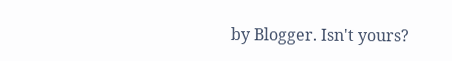by Blogger. Isn't yours?